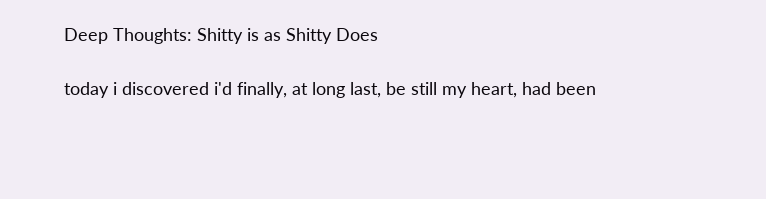Deep Thoughts: Shitty is as Shitty Does

today i discovered i'd finally, at long last, be still my heart, had been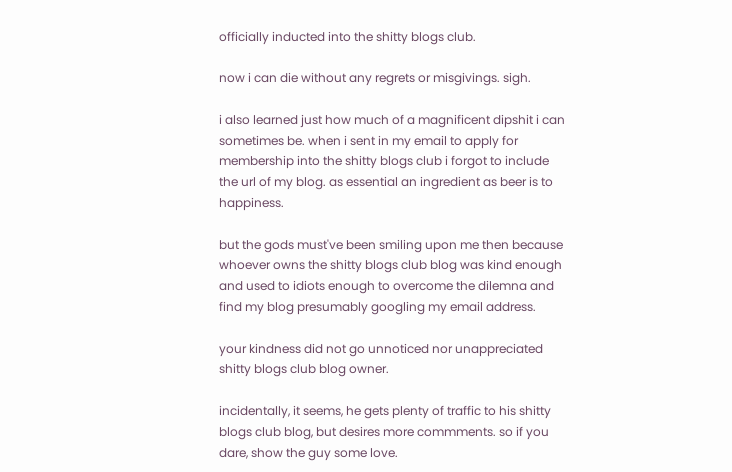officially inducted into the shitty blogs club.

now i can die without any regrets or misgivings. sigh.

i also learned just how much of a magnificent dipshit i can sometimes be. when i sent in my email to apply for membership into the shitty blogs club i forgot to include the url of my blog. as essential an ingredient as beer is to happiness.

but the gods must've been smiling upon me then because whoever owns the shitty blogs club blog was kind enough and used to idiots enough to overcome the dilemna and find my blog presumably googling my email address.

your kindness did not go unnoticed nor unappreciated shitty blogs club blog owner.

incidentally, it seems, he gets plenty of traffic to his shitty blogs club blog, but desires more commments. so if you dare, show the guy some love.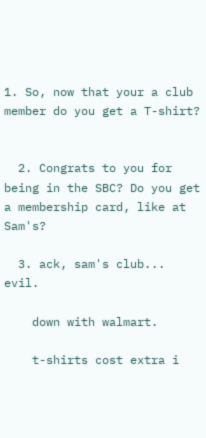1. So, now that your a club member do you get a T-shirt?


  2. Congrats to you for being in the SBC? Do you get a membership card, like at Sam's?

  3. ack, sam's club... evil.

    down with walmart.

    t-shirts cost extra i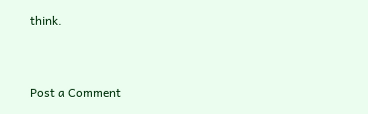think.


Post a Comment